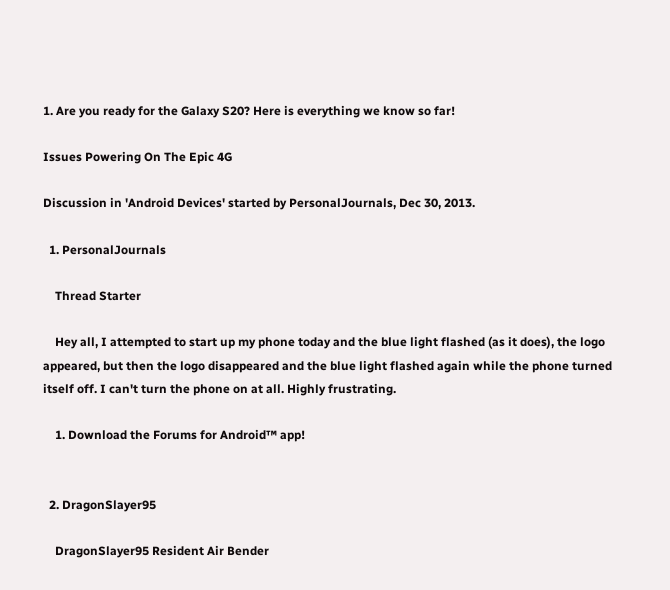1. Are you ready for the Galaxy S20? Here is everything we know so far!

Issues Powering On The Epic 4G

Discussion in 'Android Devices' started by PersonalJournals, Dec 30, 2013.

  1. PersonalJournals

    Thread Starter

    Hey all, I attempted to start up my phone today and the blue light flashed (as it does), the logo appeared, but then the logo disappeared and the blue light flashed again while the phone turned itself off. I can't turn the phone on at all. Highly frustrating.

    1. Download the Forums for Android™ app!


  2. DragonSlayer95

    DragonSlayer95 Resident Air Bender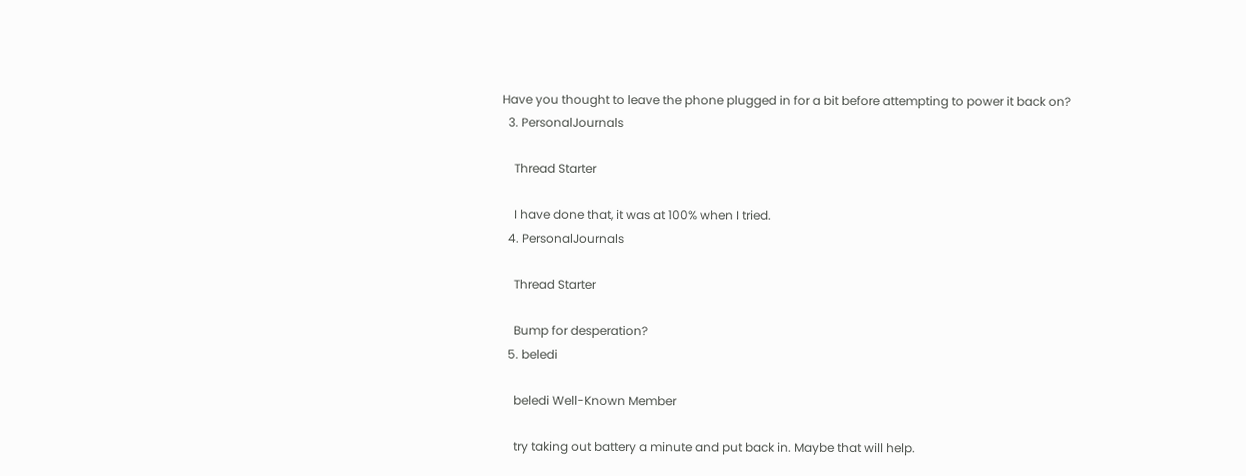Have you thought to leave the phone plugged in for a bit before attempting to power it back on?
  3. PersonalJournals

    Thread Starter

    I have done that, it was at 100% when I tried.
  4. PersonalJournals

    Thread Starter

    Bump for desperation?
  5. beledi

    beledi Well-Known Member

    try taking out battery a minute and put back in. Maybe that will help.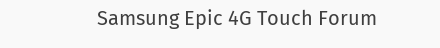Samsung Epic 4G Touch Forum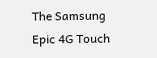The Samsung Epic 4G Touch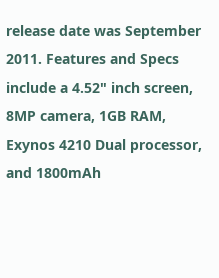release date was September 2011. Features and Specs include a 4.52" inch screen, 8MP camera, 1GB RAM, Exynos 4210 Dual processor, and 1800mAh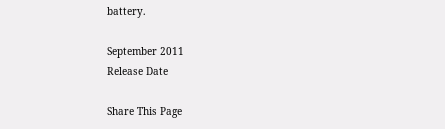battery.

September 2011
Release Date

Share This Page